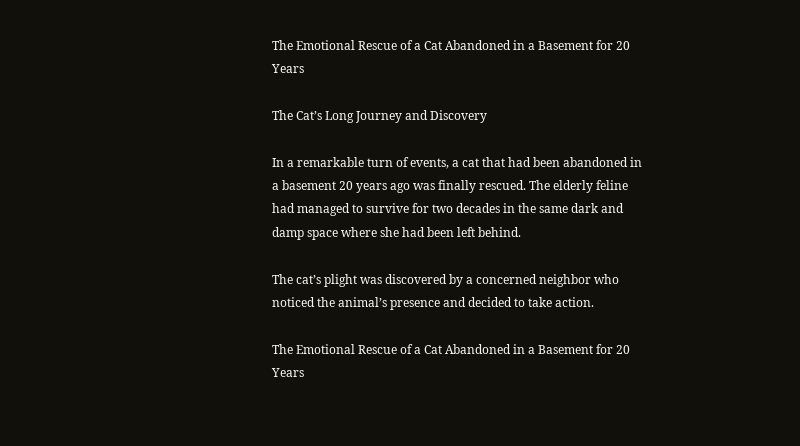The Emotional Rescue of a Cat Abandoned in a Basement for 20 Years

The Cat’s Long Journey and Discovery

In a remarkable turn of events, a cat that had been abandoned in a basement 20 years ago was finally rescued. The elderly feline had managed to survive for two decades in the same dark and damp space where she had been left behind.

The cat’s plight was discovered by a concerned neighbor who noticed the animal’s presence and decided to take action.

The Emotional Rescue of a Cat Abandoned in a Basement for 20 Years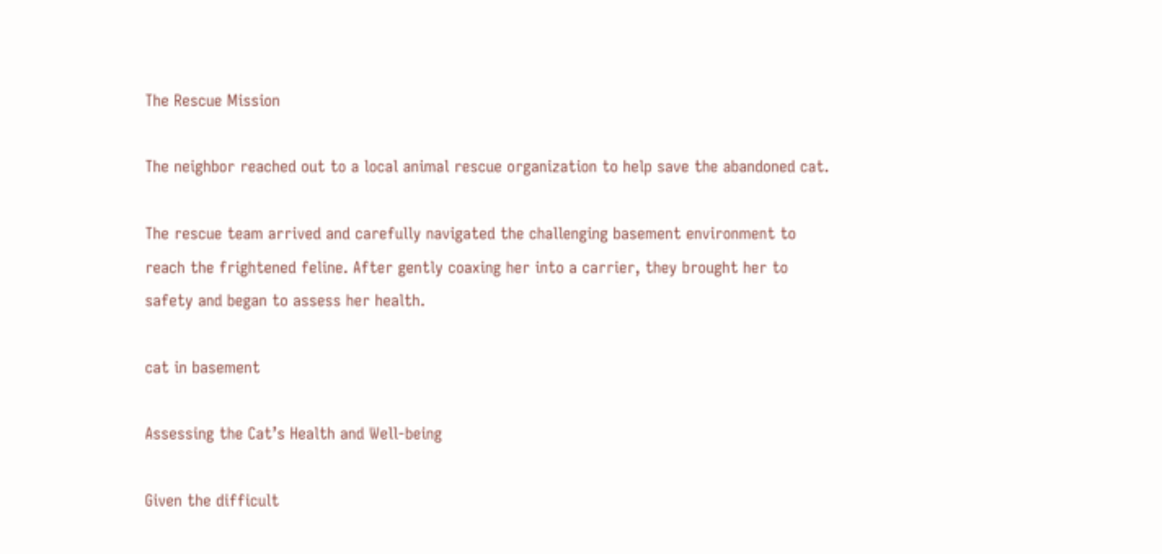The Rescue Mission

The neighbor reached out to a local animal rescue organization to help save the abandoned cat.

The rescue team arrived and carefully navigated the challenging basement environment to reach the frightened feline. After gently coaxing her into a carrier, they brought her to safety and began to assess her health.

cat in basement

Assessing the Cat’s Health and Well-being

Given the difficult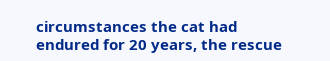circumstances the cat had endured for 20 years, the rescue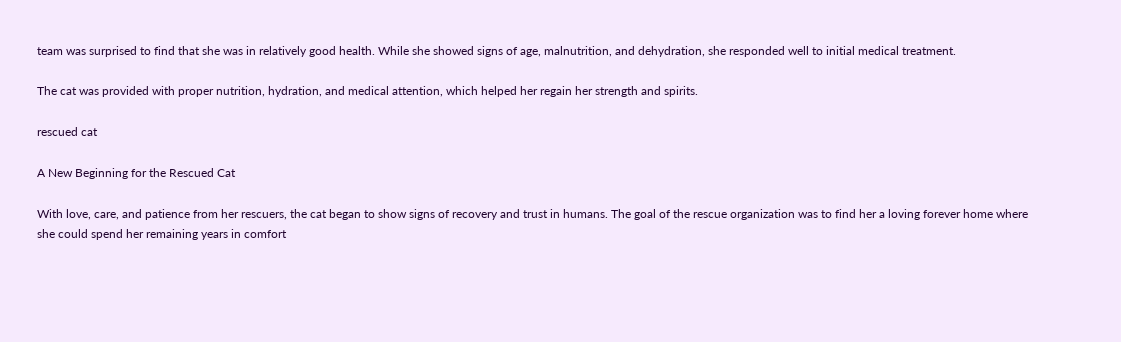team was surprised to find that she was in relatively good health. While she showed signs of age, malnutrition, and dehydration, she responded well to initial medical treatment.

The cat was provided with proper nutrition, hydration, and medical attention, which helped her regain her strength and spirits.

rescued cat

A New Beginning for the Rescued Cat

With love, care, and patience from her rescuers, the cat began to show signs of recovery and trust in humans. The goal of the rescue organization was to find her a loving forever home where she could spend her remaining years in comfort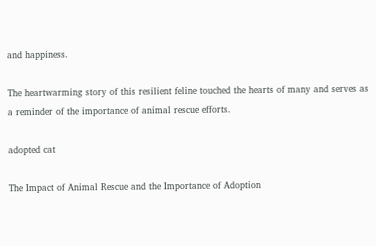and happiness.

The heartwarming story of this resilient feline touched the hearts of many and serves as a reminder of the importance of animal rescue efforts.

adopted cat

The Impact of Animal Rescue and the Importance of Adoption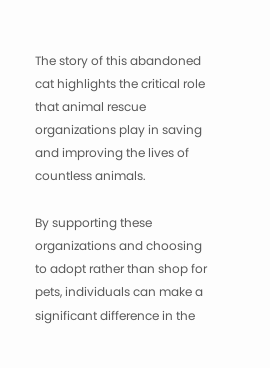The story of this abandoned cat highlights the critical role that animal rescue organizations play in saving and improving the lives of countless animals.

By supporting these organizations and choosing to adopt rather than shop for pets, individuals can make a significant difference in the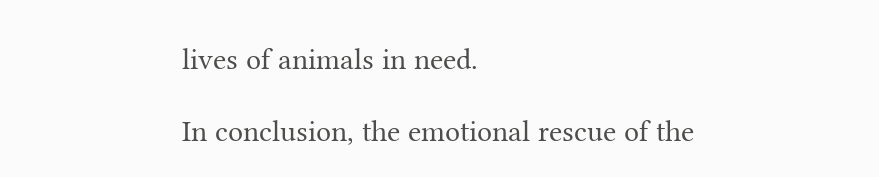lives of animals in need.

In conclusion, the emotional rescue of the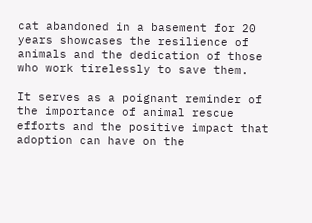cat abandoned in a basement for 20 years showcases the resilience of animals and the dedication of those who work tirelessly to save them.

It serves as a poignant reminder of the importance of animal rescue efforts and the positive impact that adoption can have on the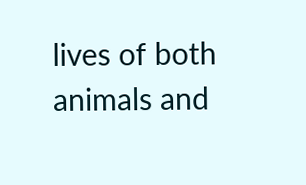lives of both animals and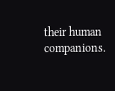their human companions.